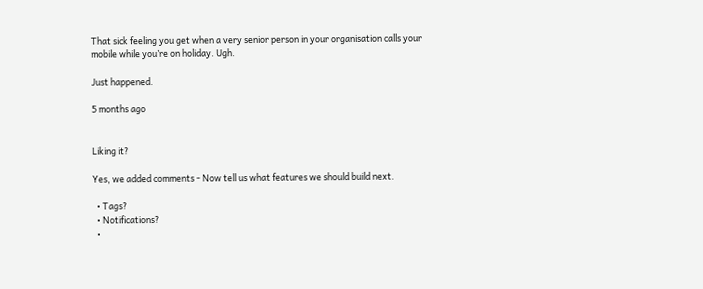That sick feeling you get when a very senior person in your organisation calls your mobile while you’re on holiday. Ugh.

Just happened.

5 months ago


Liking it?

Yes, we added comments - Now tell us what features we should build next.

  • Tags?
  • Notifications?
  •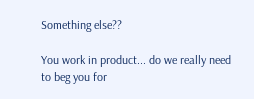Something else??

You work in product... do we really need to beg you for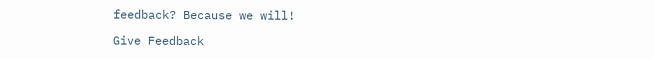feedback? Because we will!

Give Feedback